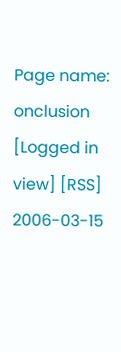Page name: onclusion [Logged in view] [RSS]
2006-03-15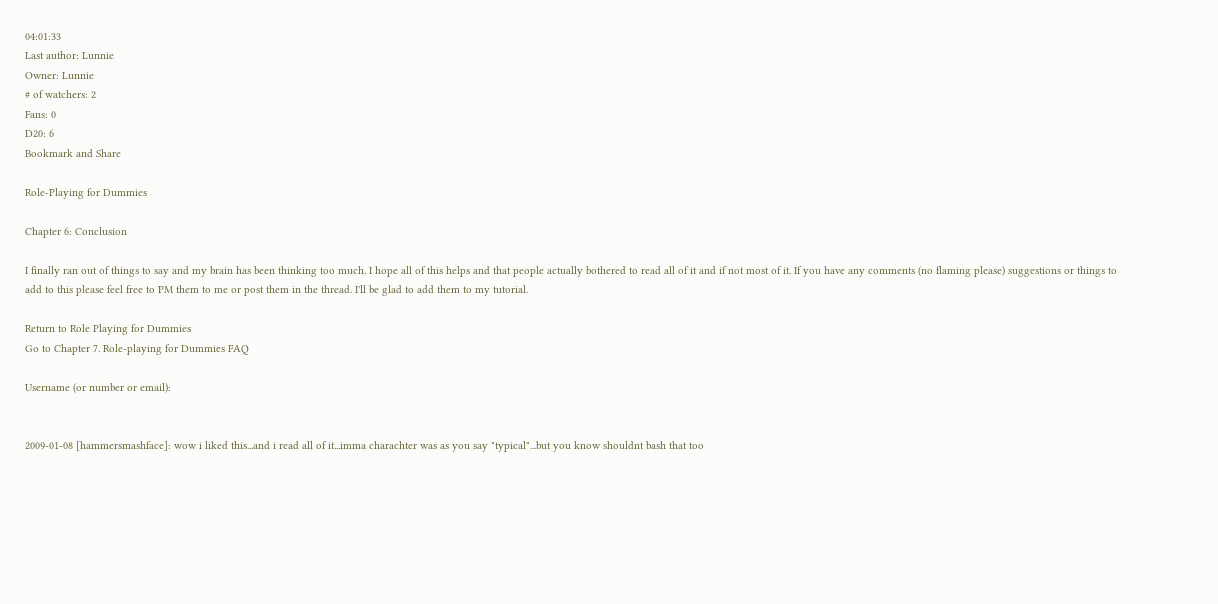04:01:33
Last author: Lunnie
Owner: Lunnie
# of watchers: 2
Fans: 0
D20: 6
Bookmark and Share

Role-Playing for Dummies

Chapter 6: Conclusion

I finally ran out of things to say and my brain has been thinking too much. I hope all of this helps and that people actually bothered to read all of it and if not most of it. If you have any comments (no flaming please) suggestions or things to add to this please feel free to PM them to me or post them in the thread. I'll be glad to add them to my tutorial.

Return to Role Playing for Dummies
Go to Chapter 7. Role-playing for Dummies FAQ

Username (or number or email):


2009-01-08 [hammersmashface]: wow i liked this...and i read all of it...imma charachter was as you say "typical"...but you know shouldnt bash that too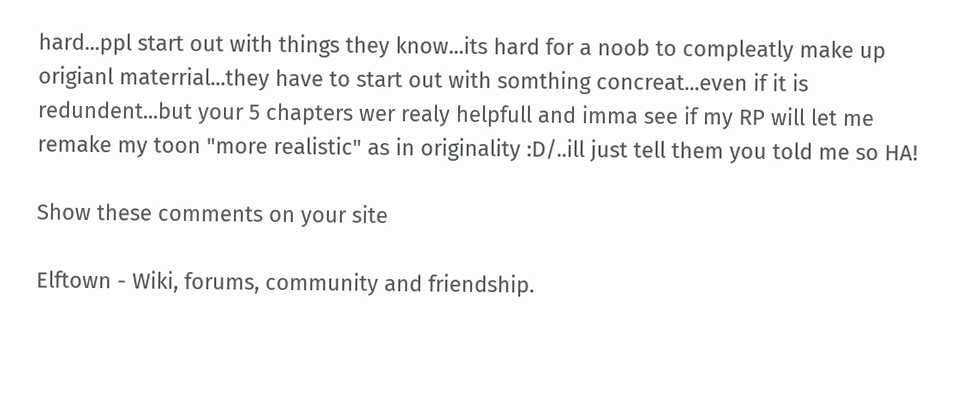hard...ppl start out with things they know...its hard for a noob to compleatly make up origianl materrial...they have to start out with somthing concreat...even if it is redundent...but your 5 chapters wer realy helpfull and imma see if my RP will let me remake my toon "more realistic" as in originality :D/..ill just tell them you told me so HA!

Show these comments on your site

Elftown - Wiki, forums, community and friendship.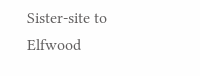Sister-site to Elfwood